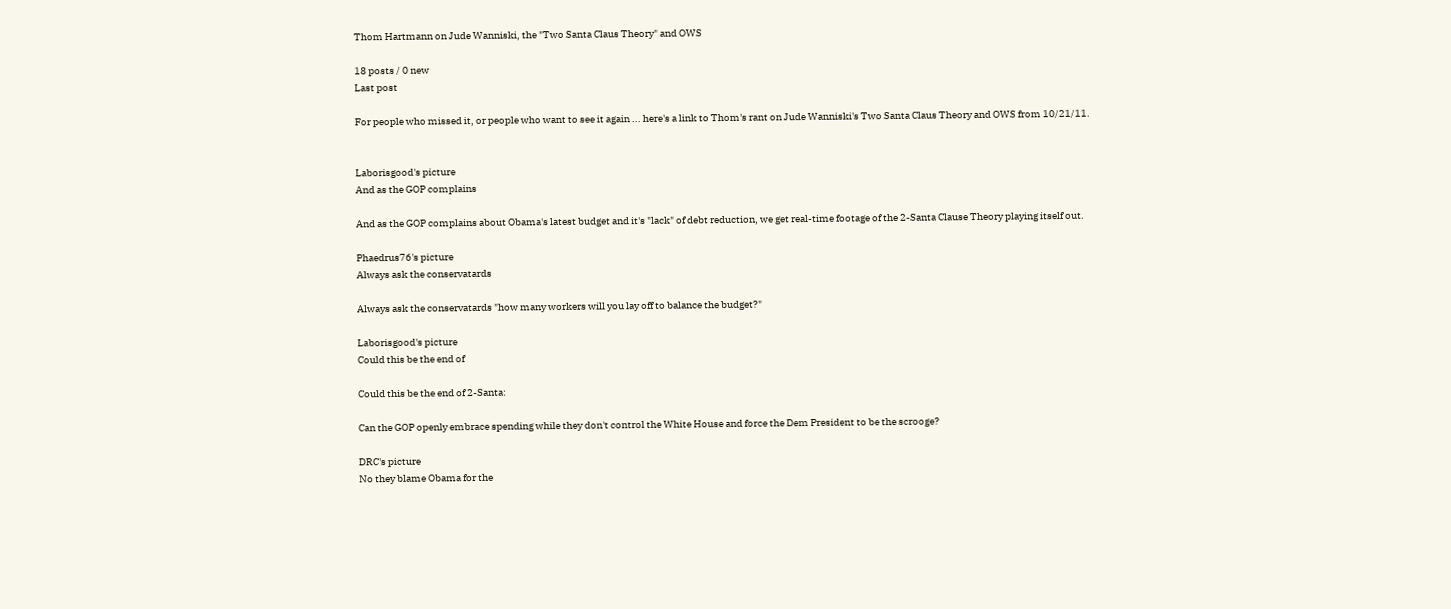Thom Hartmann on Jude Wanniski, the "Two Santa Claus Theory" and OWS

18 posts / 0 new
Last post

For people who missed it, or people who want to see it again ... here's a link to Thom's rant on Jude Wanniski's Two Santa Claus Theory and OWS from 10/21/11.


Laborisgood's picture
And as the GOP complains

And as the GOP complains about Obama's latest budget and it's "lack" of debt reduction, we get real-time footage of the 2-Santa Clause Theory playing itself out.

Phaedrus76's picture
Always ask the conservatards

Always ask the conservatards "how many workers will you lay off to balance the budget?"

Laborisgood's picture
Could this be the end of

Could this be the end of 2-Santa:

Can the GOP openly embrace spending while they don't control the White House and force the Dem President to be the scrooge?

DRC's picture
No they blame Obama for the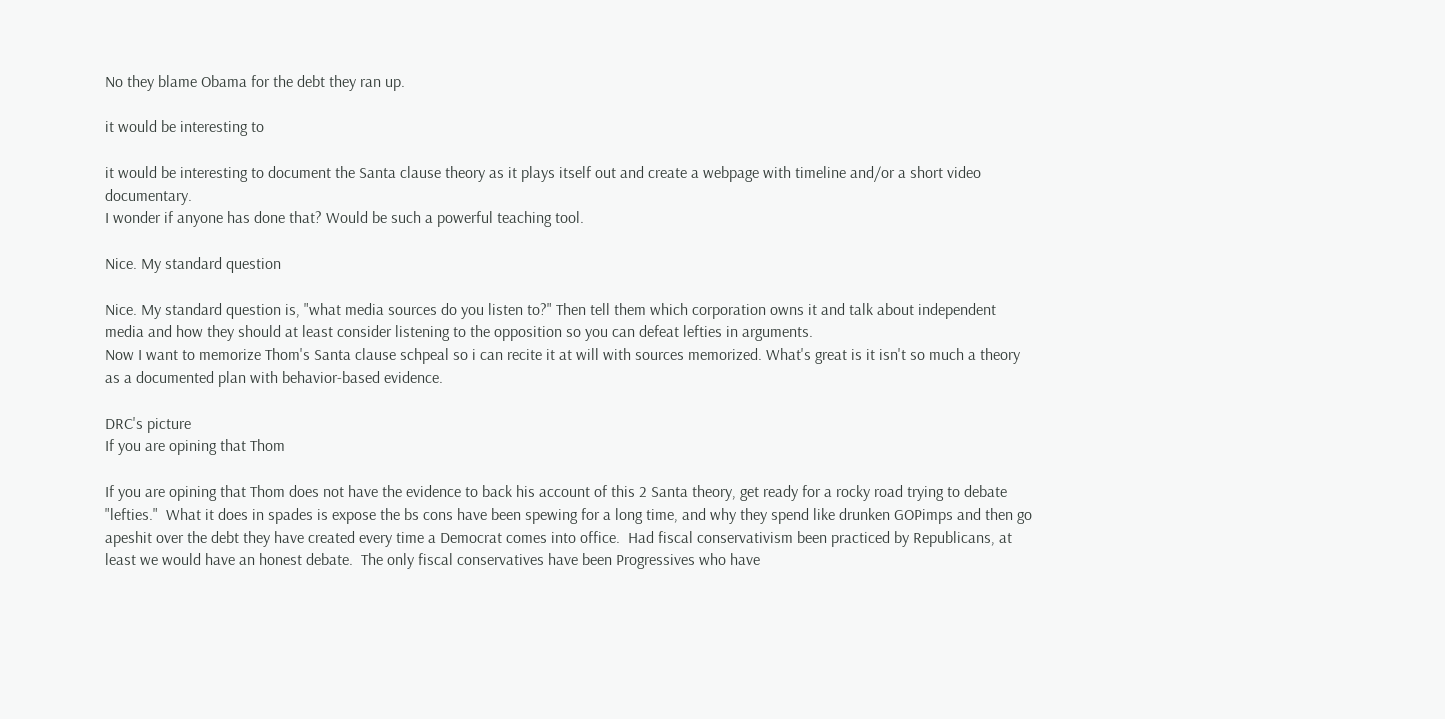No they blame Obama for the debt they ran up.

it would be interesting to

it would be interesting to document the Santa clause theory as it plays itself out and create a webpage with timeline and/or a short video documentary.
I wonder if anyone has done that? Would be such a powerful teaching tool.

Nice. My standard question

Nice. My standard question is, "what media sources do you listen to?" Then tell them which corporation owns it and talk about independent media and how they should at least consider listening to the opposition so you can defeat lefties in arguments.
Now I want to memorize Thom's Santa clause schpeal so i can recite it at will with sources memorized. What's great is it isn't so much a theory as a documented plan with behavior-based evidence.

DRC's picture
If you are opining that Thom

If you are opining that Thom does not have the evidence to back his account of this 2 Santa theory, get ready for a rocky road trying to debate "lefties."  What it does in spades is expose the bs cons have been spewing for a long time, and why they spend like drunken GOPimps and then go apeshit over the debt they have created every time a Democrat comes into office.  Had fiscal conservativism been practiced by Republicans, at least we would have an honest debate.  The only fiscal conservatives have been Progressives who have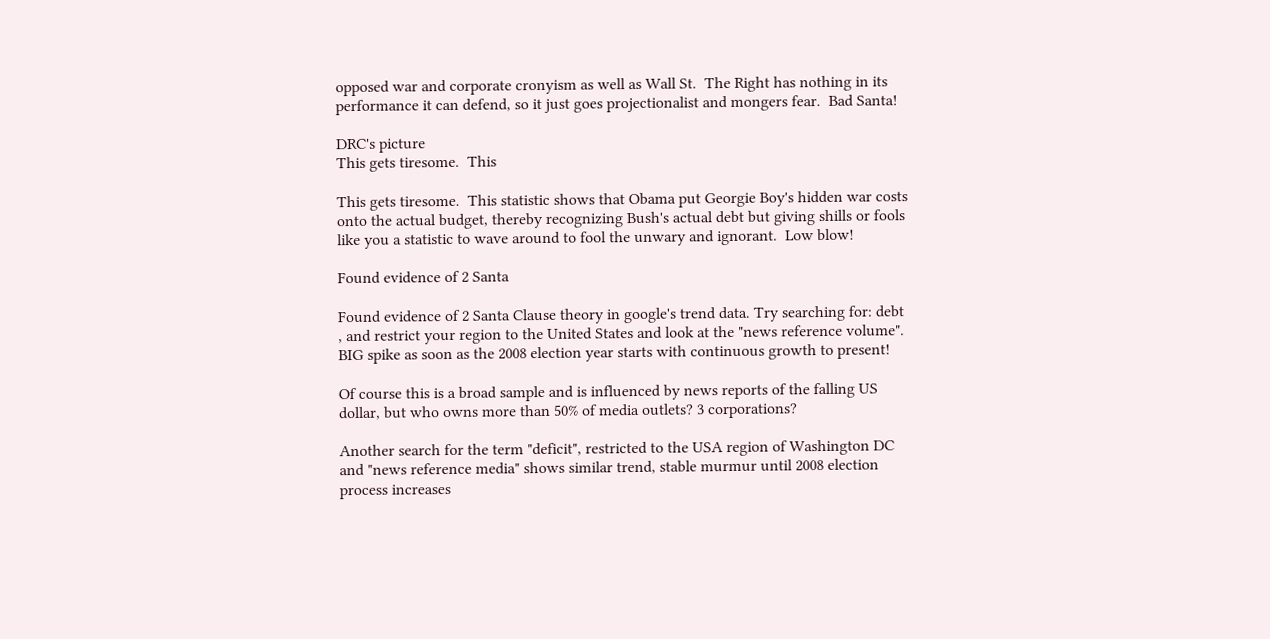opposed war and corporate cronyism as well as Wall St.  The Right has nothing in its performance it can defend, so it just goes projectionalist and mongers fear.  Bad Santa!

DRC's picture
This gets tiresome.  This

This gets tiresome.  This statistic shows that Obama put Georgie Boy's hidden war costs onto the actual budget, thereby recognizing Bush's actual debt but giving shills or fools like you a statistic to wave around to fool the unwary and ignorant.  Low blow!

Found evidence of 2 Santa

Found evidence of 2 Santa Clause theory in google's trend data. Try searching for: debt , and restrict your region to the United States and look at the "news reference volume". BIG spike as soon as the 2008 election year starts with continuous growth to present!

Of course this is a broad sample and is influenced by news reports of the falling US dollar, but who owns more than 50% of media outlets? 3 corporations?

Another search for the term "deficit", restricted to the USA region of Washington DC and "news reference media" shows similar trend, stable murmur until 2008 election process increases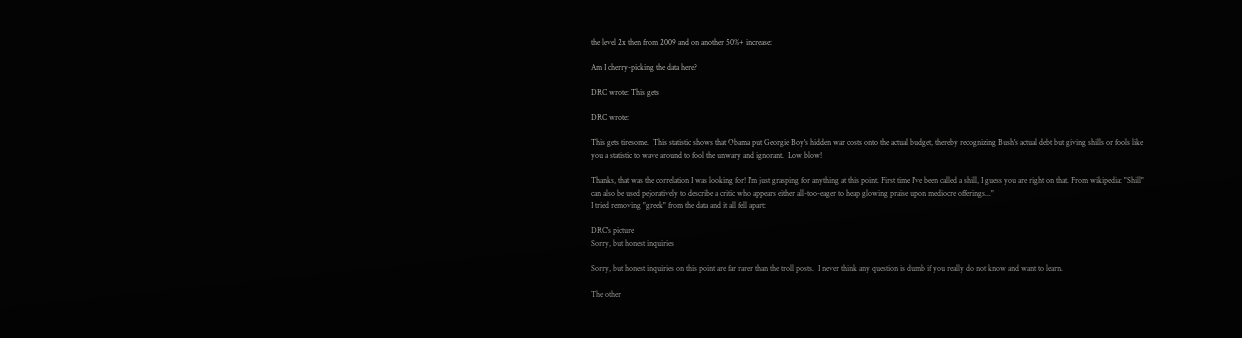the level 2x then from 2009 and on another 50%+ increase:

Am I cherry-picking the data here?

DRC wrote: This gets

DRC wrote:

This gets tiresome.  This statistic shows that Obama put Georgie Boy's hidden war costs onto the actual budget, thereby recognizing Bush's actual debt but giving shills or fools like you a statistic to wave around to fool the unwary and ignorant.  Low blow!

Thanks, that was the correlation I was looking for! I'm just grasping for anything at this point. First time I've been called a shill, I guess you are right on that. From wikipedia: "Shill" can also be used pejoratively to describe a critic who appears either all-too-eager to heap glowing praise upon mediocre offerings..."
I tried removing "greek" from the data and it all fell apart:

DRC's picture
Sorry, but honest inquiries

Sorry, but honest inquiries on this point are far rarer than the troll posts.  I never think any question is dumb if you really do not know and want to learn.

The other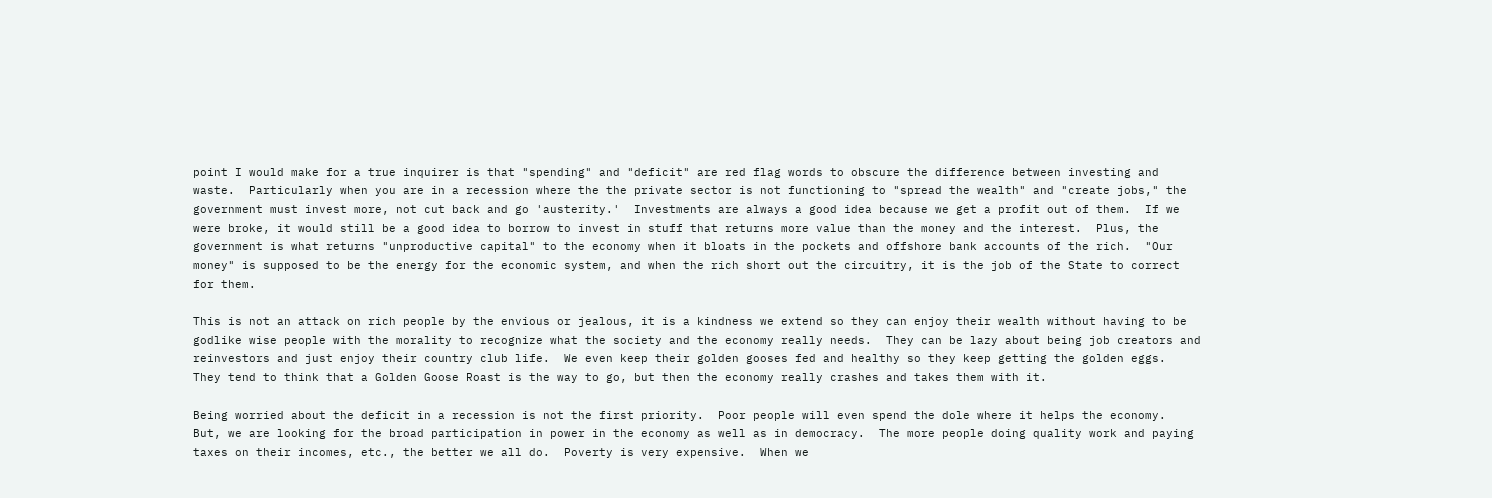point I would make for a true inquirer is that "spending" and "deficit" are red flag words to obscure the difference between investing and waste.  Particularly when you are in a recession where the the private sector is not functioning to "spread the wealth" and "create jobs," the government must invest more, not cut back and go 'austerity.'  Investments are always a good idea because we get a profit out of them.  If we were broke, it would still be a good idea to borrow to invest in stuff that returns more value than the money and the interest.  Plus, the government is what returns "unproductive capital" to the economy when it bloats in the pockets and offshore bank accounts of the rich.  "Our money" is supposed to be the energy for the economic system, and when the rich short out the circuitry, it is the job of the State to correct for them.

This is not an attack on rich people by the envious or jealous, it is a kindness we extend so they can enjoy their wealth without having to be godlike wise people with the morality to recognize what the society and the economy really needs.  They can be lazy about being job creators and reinvestors and just enjoy their country club life.  We even keep their golden gooses fed and healthy so they keep getting the golden eggs.  They tend to think that a Golden Goose Roast is the way to go, but then the economy really crashes and takes them with it.

Being worried about the deficit in a recession is not the first priority.  Poor people will even spend the dole where it helps the economy.  But, we are looking for the broad participation in power in the economy as well as in democracy.  The more people doing quality work and paying taxes on their incomes, etc., the better we all do.  Poverty is very expensive.  When we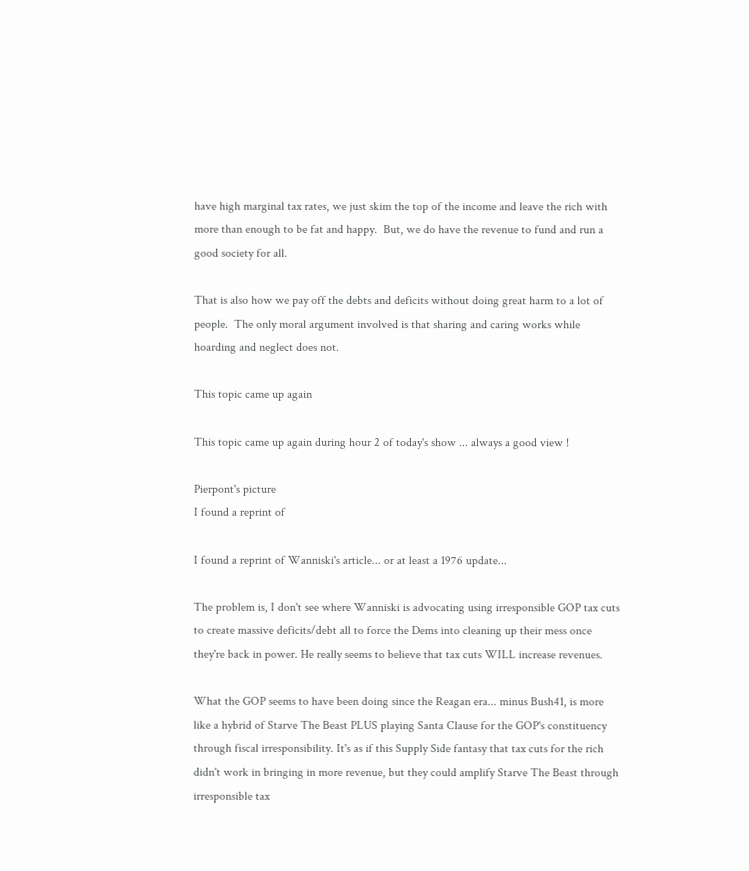have high marginal tax rates, we just skim the top of the income and leave the rich with more than enough to be fat and happy.  But, we do have the revenue to fund and run a good society for all.

That is also how we pay off the debts and deficits without doing great harm to a lot of people.  The only moral argument involved is that sharing and caring works while hoarding and neglect does not.

This topic came up again

This topic came up again during hour 2 of today's show ... always a good view !

Pierpont's picture
I found a reprint of

I found a reprint of Wanniski's article... or at least a 1976 update...

The problem is, I don't see where Wanniski is advocating using irresponsible GOP tax cuts to create massive deficits/debt all to force the Dems into cleaning up their mess once they're back in power. He really seems to believe that tax cuts WILL increase revenues.

What the GOP seems to have been doing since the Reagan era... minus Bush41, is more like a hybrid of Starve The Beast PLUS playing Santa Clause for the GOP's constituency through fiscal irresponsibility. It's as if this Supply Side fantasy that tax cuts for the rich didn't work in bringing in more revenue, but they could amplify Starve The Beast through irresponsible tax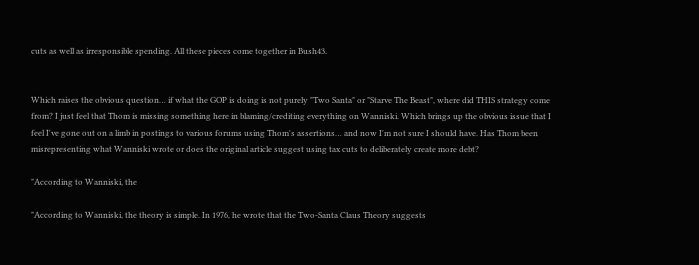cuts as well as irresponsible spending. All these pieces come together in Bush43.


Which raises the obvious question… if what the GOP is doing is not purely "Two Santa" or "Starve The Beast", where did THIS strategy come from? I just feel that Thom is missing something here in blaming/crediting everything on Wanniski. Which brings up the obvious issue that I feel I've gone out on a limb in postings to various forums using Thom's assertions… and now I'm not sure I should have. Has Thom been misrepresenting what Wanniski wrote or does the original article suggest using tax cuts to deliberately create more debt?

"According to Wanniski, the

"According to Wanniski, the theory is simple. In 1976, he wrote that the Two-Santa Claus Theory suggests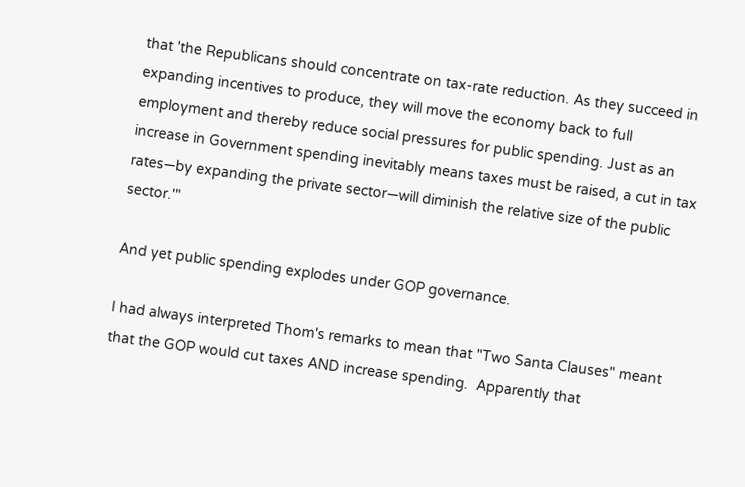that 'the Republicans should concentrate on tax-rate reduction. As they succeed in expanding incentives to produce, they will move the economy back to full employment and thereby reduce social pressures for public spending. Just as an increase in Government spending inevitably means taxes must be raised, a cut in tax rates—by expanding the private sector—will diminish the relative size of the public sector.'"

And yet public spending explodes under GOP governance.

I had always interpreted Thom's remarks to mean that "Two Santa Clauses" meant that the GOP would cut taxes AND increase spending.  Apparently that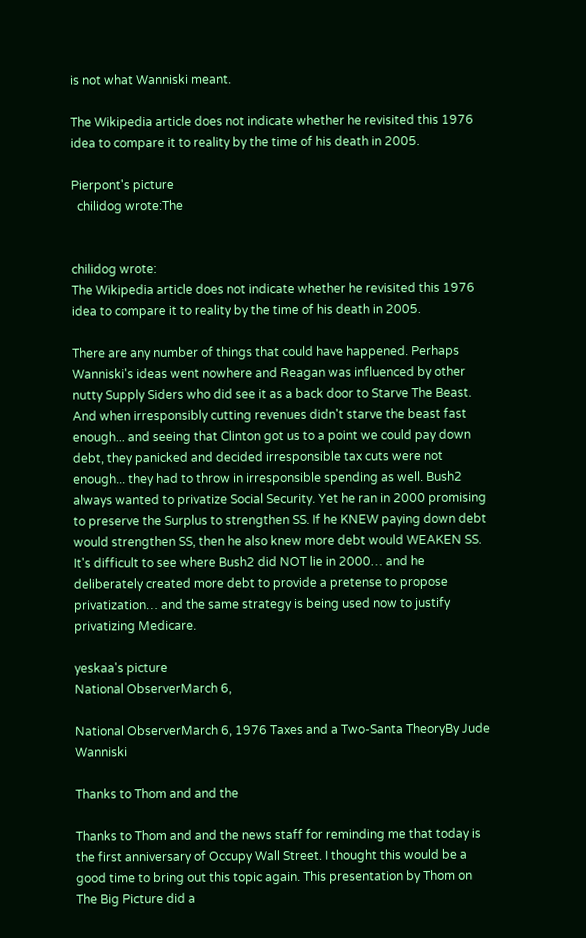is not what Wanniski meant.

The Wikipedia article does not indicate whether he revisited this 1976 idea to compare it to reality by the time of his death in 2005.

Pierpont's picture
  chilidog wrote:The


chilidog wrote:
The Wikipedia article does not indicate whether he revisited this 1976 idea to compare it to reality by the time of his death in 2005.

There are any number of things that could have happened. Perhaps Wanniski's ideas went nowhere and Reagan was influenced by other nutty Supply Siders who did see it as a back door to Starve The Beast. And when irresponsibly cutting revenues didn't starve the beast fast enough... and seeing that Clinton got us to a point we could pay down debt, they panicked and decided irresponsible tax cuts were not enough... they had to throw in irresponsible spending as well. Bush2 always wanted to privatize Social Security. Yet he ran in 2000 promising to preserve the Surplus to strengthen SS. If he KNEW paying down debt would strengthen SS, then he also knew more debt would WEAKEN SS. It's difficult to see where Bush2 did NOT lie in 2000… and he deliberately created more debt to provide a pretense to propose privatization… and the same strategy is being used now to justify privatizing Medicare.

yeskaa's picture
National ObserverMarch 6,

National ObserverMarch 6, 1976 Taxes and a Two-Santa TheoryBy Jude Wanniski

Thanks to Thom and and the

Thanks to Thom and and the news staff for reminding me that today is the first anniversary of Occupy Wall Street. I thought this would be a good time to bring out this topic again. This presentation by Thom on The Big Picture did a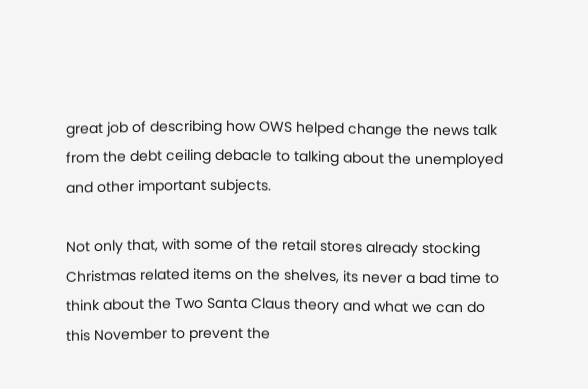great job of describing how OWS helped change the news talk from the debt ceiling debacle to talking about the unemployed and other important subjects.

Not only that, with some of the retail stores already stocking Christmas related items on the shelves, its never a bad time to think about the Two Santa Claus theory and what we can do this November to prevent the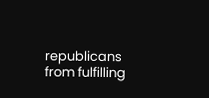republicans from fulfilling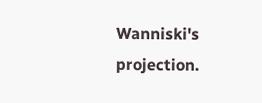Wanniski's projection.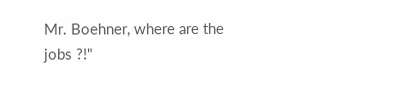Mr. Boehner, where are the jobs ?!"